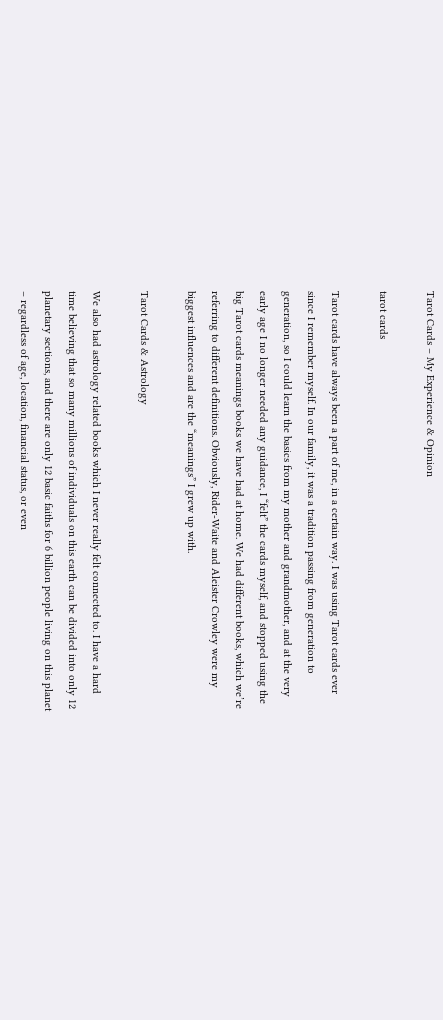Tarot Cards – My Experience & Opinion

tarot cards

Tarot cards have always been a part of me, in a certain way. I was using Tarot cards ever since I remember myself. In our family, it was a tradition passing from generation to generation, so I could learn the basics from my mother and grandmother, and at the very early age I no longer needed any guidance, I “felt” the cards myself, and stopped using the big Tarot cards meanings books we have had at home. We had different books, which we’re referring to different definitions. Obviously, Rider-Waite and Aleister Crowley were my biggest influences and are the “meanings” I grew up with.

Tarot Cards & Astrology

We also had astrology related books which I never really felt connected to. I have a hard time believing that so many millions of individuals on this earth can be divided into only 12 planetary sections, and there are only 12 basic faiths for 6 billion people living on this planet – regardless of age, location, financial status, or even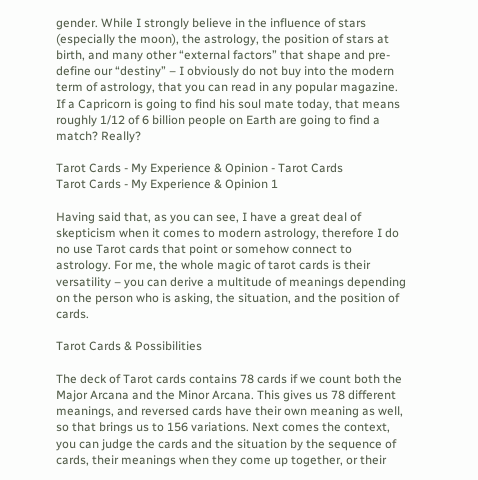gender. While I strongly believe in the influence of stars (especially the moon), the astrology, the position of stars at birth, and many other “external factors” that shape and pre-define our “destiny” – I obviously do not buy into the modern term of astrology, that you can read in any popular magazine. If a Capricorn is going to find his soul mate today, that means roughly 1/12 of 6 billion people on Earth are going to find a match? Really?

Tarot Cards - My Experience & Opinion - Tarot Cards
Tarot Cards - My Experience & Opinion 1

Having said that, as you can see, I have a great deal of skepticism when it comes to modern astrology, therefore I do no use Tarot cards that point or somehow connect to astrology. For me, the whole magic of tarot cards is their versatility – you can derive a multitude of meanings depending on the person who is asking, the situation, and the position of cards.

Tarot Cards & Possibilities

The deck of Tarot cards contains 78 cards if we count both the Major Arcana and the Minor Arcana. This gives us 78 different meanings, and reversed cards have their own meaning as well, so that brings us to 156 variations. Next comes the context, you can judge the cards and the situation by the sequence of cards, their meanings when they come up together, or their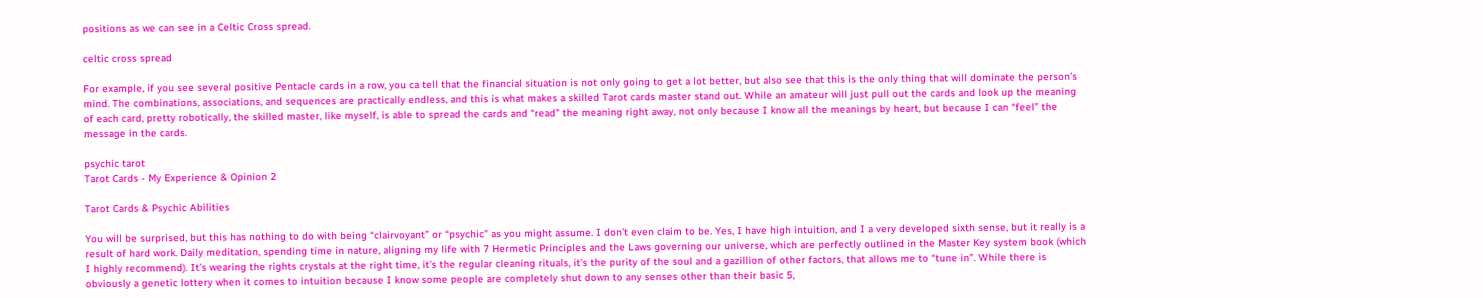positions as we can see in a Celtic Cross spread.

celtic cross spread

For example, if you see several positive Pentacle cards in a row, you ca tell that the financial situation is not only going to get a lot better, but also see that this is the only thing that will dominate the person’s mind. The combinations, associations, and sequences are practically endless, and this is what makes a skilled Tarot cards master stand out. While an amateur will just pull out the cards and look up the meaning of each card, pretty robotically, the skilled master, like myself, is able to spread the cards and “read” the meaning right away, not only because I know all the meanings by heart, but because I can “feel” the message in the cards.

psychic tarot
Tarot Cards - My Experience & Opinion 2

Tarot Cards & Psychic Abilities

You will be surprised, but this has nothing to do with being “clairvoyant” or “psychic” as you might assume. I don’t even claim to be. Yes, I have high intuition, and I a very developed sixth sense, but it really is a result of hard work. Daily meditation, spending time in nature, aligning my life with 7 Hermetic Principles and the Laws governing our universe, which are perfectly outlined in the Master Key system book (which I highly recommend). It’s wearing the rights crystals at the right time, it’s the regular cleaning rituals, it’s the purity of the soul and a gazillion of other factors, that allows me to “tune in”. While there is obviously a genetic lottery when it comes to intuition because I know some people are completely shut down to any senses other than their basic 5,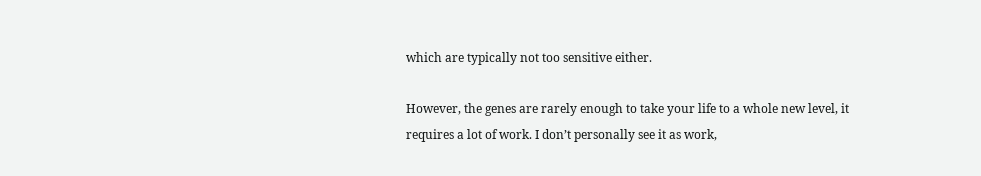which are typically not too sensitive either.

However, the genes are rarely enough to take your life to a whole new level, it requires a lot of work. I don’t personally see it as work,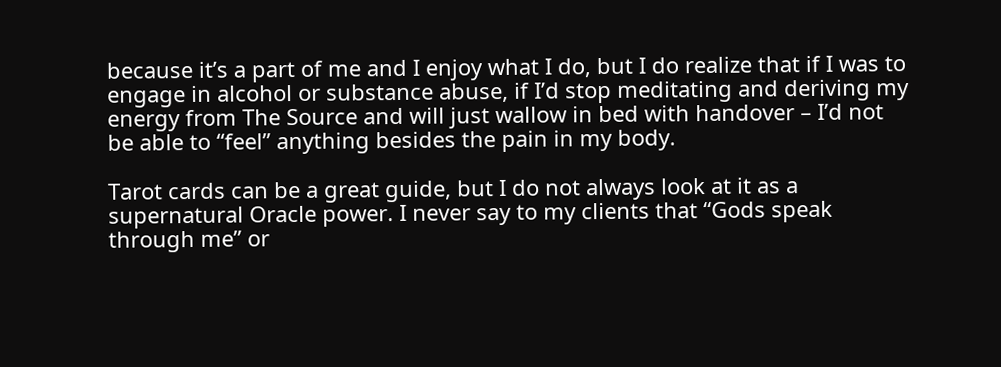because it’s a part of me and I enjoy what I do, but I do realize that if I was to engage in alcohol or substance abuse, if I’d stop meditating and deriving my energy from The Source and will just wallow in bed with handover – I’d not be able to “feel” anything besides the pain in my body.

Tarot cards can be a great guide, but I do not always look at it as a supernatural Oracle power. I never say to my clients that “Gods speak through me” or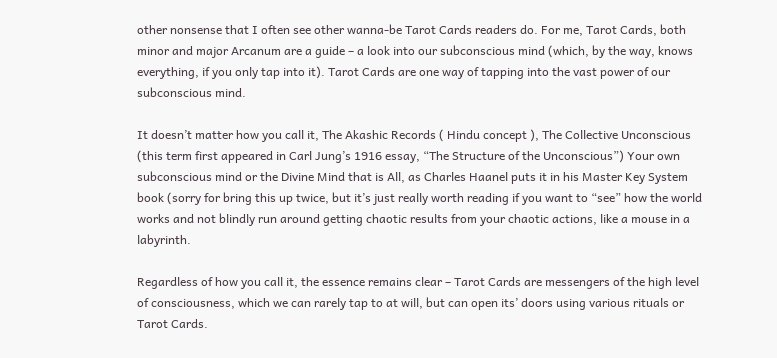other nonsense that I often see other wanna-be Tarot Cards readers do. For me, Tarot Cards, both minor and major Arcanum are a guide – a look into our subconscious mind (which, by the way, knows everything, if you only tap into it). Tarot Cards are one way of tapping into the vast power of our subconscious mind.

It doesn’t matter how you call it, The Akashic Records ( Hindu concept ), The Collective Unconscious (this term first appeared in Carl Jung’s 1916 essay, “The Structure of the Unconscious”) Your own subconscious mind or the Divine Mind that is All, as Charles Haanel puts it in his Master Key System book (sorry for bring this up twice, but it’s just really worth reading if you want to “see” how the world works and not blindly run around getting chaotic results from your chaotic actions, like a mouse in a labyrinth.

Regardless of how you call it, the essence remains clear – Tarot Cards are messengers of the high level of consciousness, which we can rarely tap to at will, but can open its’ doors using various rituals or Tarot Cards.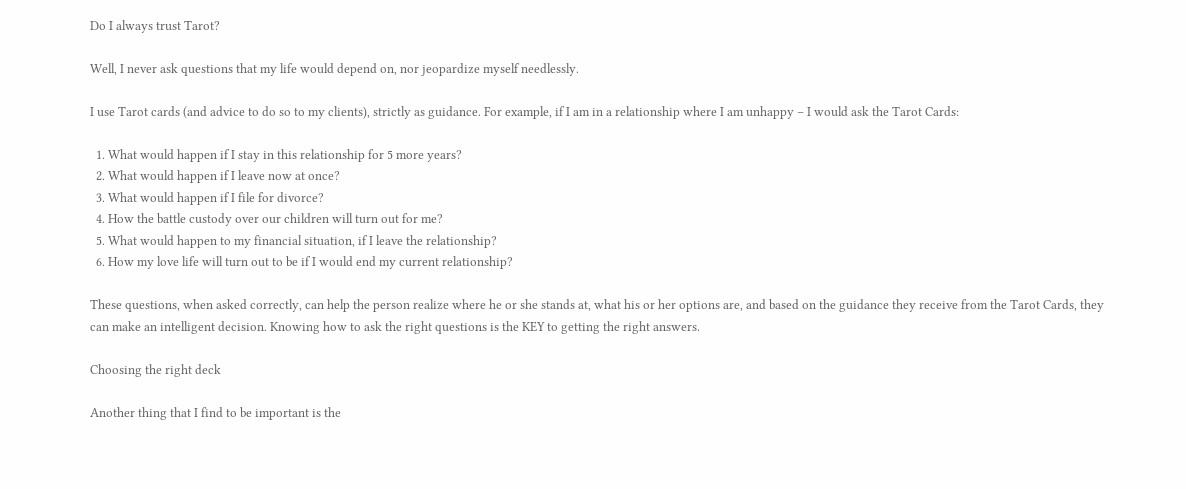Do I always trust Tarot?

Well, I never ask questions that my life would depend on, nor jeopardize myself needlessly.

I use Tarot cards (and advice to do so to my clients), strictly as guidance. For example, if I am in a relationship where I am unhappy – I would ask the Tarot Cards:

  1. What would happen if I stay in this relationship for 5 more years?
  2. What would happen if I leave now at once?
  3. What would happen if I file for divorce?
  4. How the battle custody over our children will turn out for me?
  5. What would happen to my financial situation, if I leave the relationship?
  6. How my love life will turn out to be if I would end my current relationship?

These questions, when asked correctly, can help the person realize where he or she stands at, what his or her options are, and based on the guidance they receive from the Tarot Cards, they can make an intelligent decision. Knowing how to ask the right questions is the KEY to getting the right answers.

Choosing the right deck

Another thing that I find to be important is the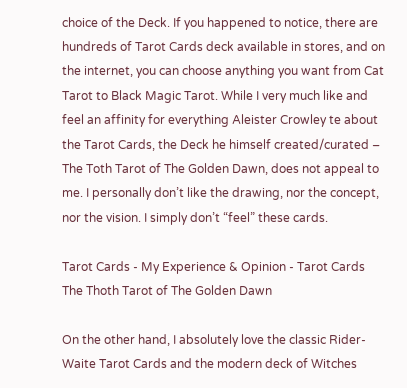choice of the Deck. If you happened to notice, there are hundreds of Tarot Cards deck available in stores, and on the internet, you can choose anything you want from Cat Tarot to Black Magic Tarot. While I very much like and feel an affinity for everything Aleister Crowley te about the Tarot Cards, the Deck he himself created/curated – The Toth Tarot of The Golden Dawn, does not appeal to me. I personally don’t like the drawing, nor the concept, nor the vision. I simply don’t “feel” these cards.

Tarot Cards - My Experience & Opinion - Tarot Cards
The Thoth Tarot of The Golden Dawn

On the other hand, I absolutely love the classic Rider-Waite Tarot Cards and the modern deck of Witches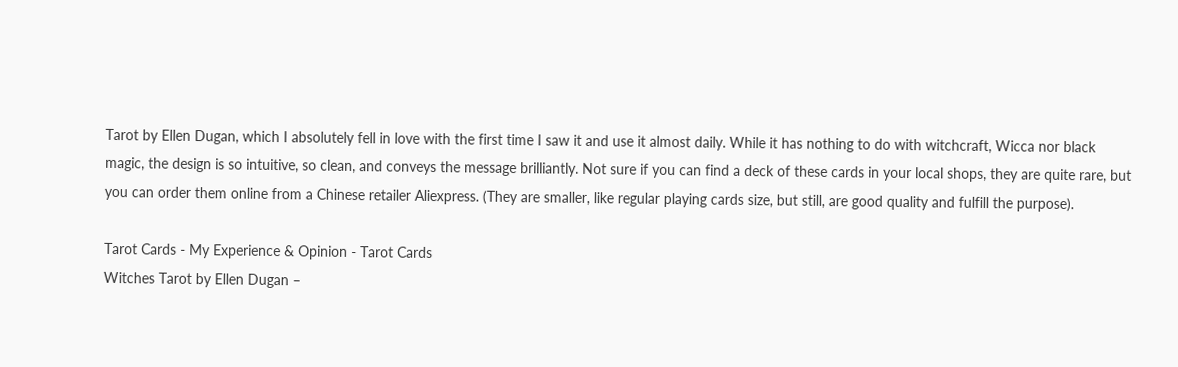Tarot by Ellen Dugan, which I absolutely fell in love with the first time I saw it and use it almost daily. While it has nothing to do with witchcraft, Wicca nor black magic, the design is so intuitive, so clean, and conveys the message brilliantly. Not sure if you can find a deck of these cards in your local shops, they are quite rare, but you can order them online from a Chinese retailer Aliexpress. (They are smaller, like regular playing cards size, but still, are good quality and fulfill the purpose).

Tarot Cards - My Experience & Opinion - Tarot Cards
Witches Tarot by Ellen Dugan –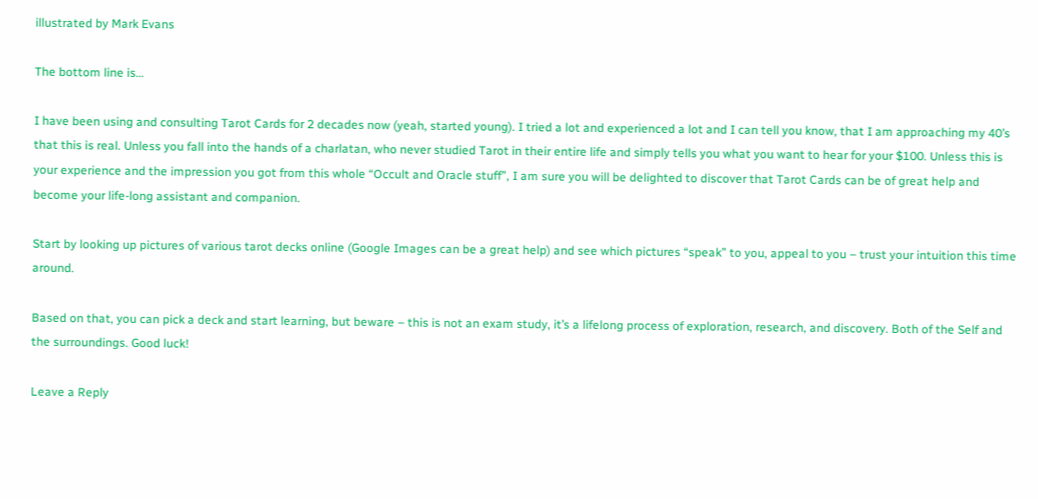illustrated by Mark Evans

The bottom line is…

I have been using and consulting Tarot Cards for 2 decades now (yeah, started young). I tried a lot and experienced a lot and I can tell you know, that I am approaching my 40’s that this is real. Unless you fall into the hands of a charlatan, who never studied Tarot in their entire life and simply tells you what you want to hear for your $100. Unless this is your experience and the impression you got from this whole “Occult and Oracle stuff”, I am sure you will be delighted to discover that Tarot Cards can be of great help and become your life-long assistant and companion.

Start by looking up pictures of various tarot decks online (Google Images can be a great help) and see which pictures “speak” to you, appeal to you – trust your intuition this time around.

Based on that, you can pick a deck and start learning, but beware – this is not an exam study, it’s a lifelong process of exploration, research, and discovery. Both of the Self and the surroundings. Good luck!

Leave a Reply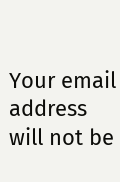Your email address will not be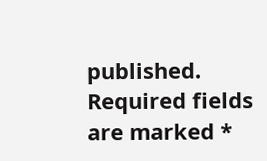published. Required fields are marked *